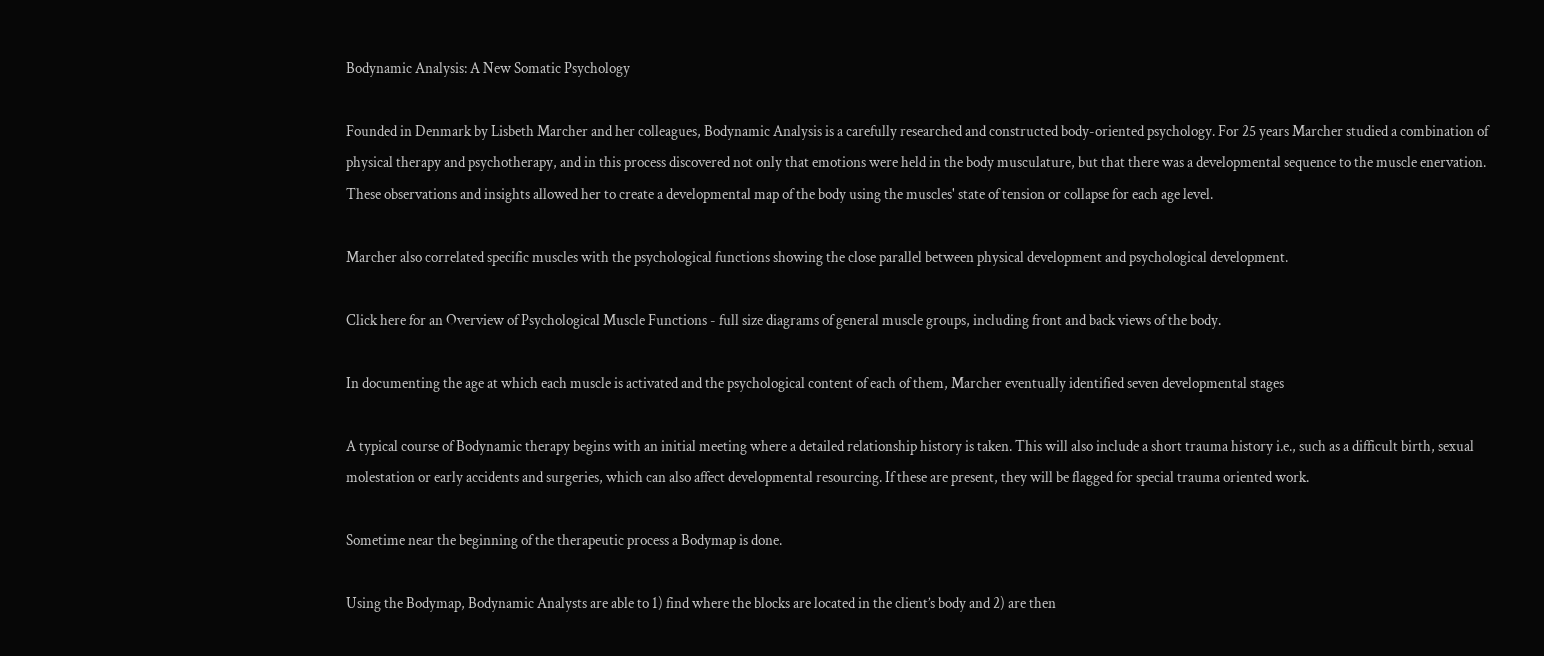Bodynamic Analysis: A New Somatic Psychology

Founded in Denmark by Lisbeth Marcher and her colleagues, Bodynamic Analysis is a carefully researched and constructed body-oriented psychology. For 25 years Marcher studied a combination of physical therapy and psychotherapy, and in this process discovered not only that emotions were held in the body musculature, but that there was a developmental sequence to the muscle enervation. These observations and insights allowed her to create a developmental map of the body using the muscles' state of tension or collapse for each age level.

Marcher also correlated specific muscles with the psychological functions showing the close parallel between physical development and psychological development.

Click here for an Overview of Psychological Muscle Functions - full size diagrams of general muscle groups, including front and back views of the body.

In documenting the age at which each muscle is activated and the psychological content of each of them, Marcher eventually identified seven developmental stages

A typical course of Bodynamic therapy begins with an initial meeting where a detailed relationship history is taken. This will also include a short trauma history i.e., such as a difficult birth, sexual molestation or early accidents and surgeries, which can also affect developmental resourcing. If these are present, they will be flagged for special trauma oriented work.

Sometime near the beginning of the therapeutic process a Bodymap is done.

Using the Bodymap, Bodynamic Analysts are able to 1) find where the blocks are located in the client’s body and 2) are then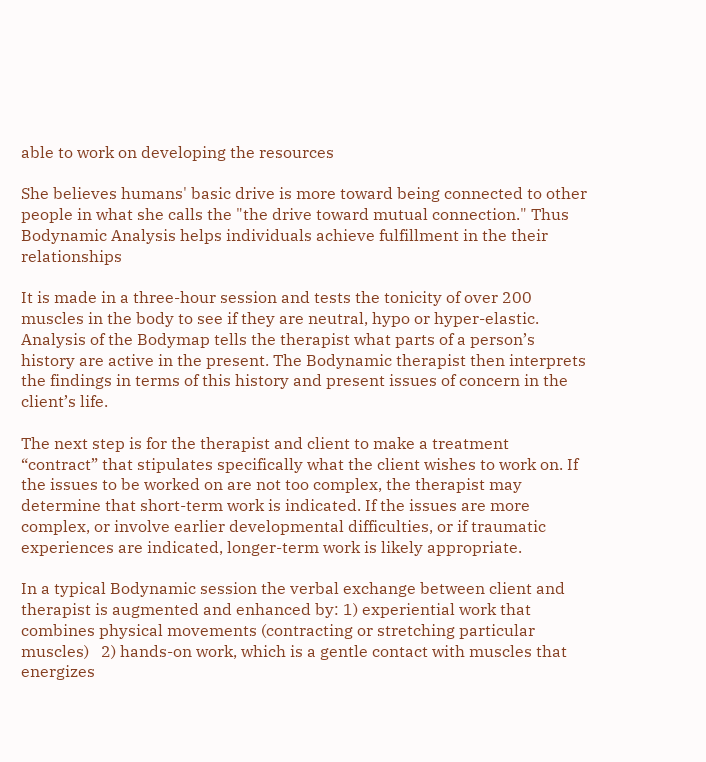able to work on developing the resources

She believes humans' basic drive is more toward being connected to other people in what she calls the "the drive toward mutual connection." Thus Bodynamic Analysis helps individuals achieve fulfillment in the their relationships

It is made in a three-hour session and tests the tonicity of over 200 muscles in the body to see if they are neutral, hypo or hyper-elastic. Analysis of the Bodymap tells the therapist what parts of a person’s history are active in the present. The Bodynamic therapist then interprets the findings in terms of this history and present issues of concern in the client’s life.

The next step is for the therapist and client to make a treatment “contract” that stipulates specifically what the client wishes to work on. If the issues to be worked on are not too complex, the therapist may determine that short-term work is indicated. If the issues are more complex, or involve earlier developmental difficulties, or if traumatic experiences are indicated, longer-term work is likely appropriate.

In a typical Bodynamic session the verbal exchange between client and therapist is augmented and enhanced by: 1) experiential work that combines physical movements (contracting or stretching particular muscles)   2) hands-on work, which is a gentle contact with muscles that energizes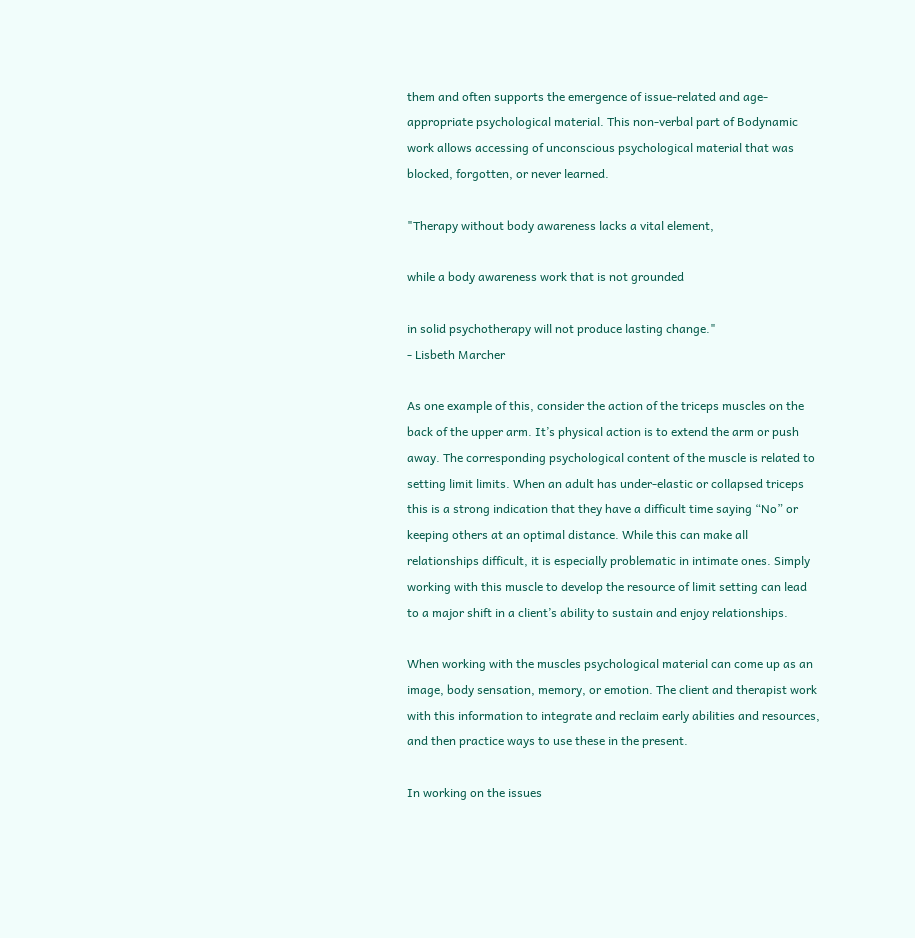them and often supports the emergence of issue-related and age-appropriate psychological material. This non-verbal part of Bodynamic work allows accessing of unconscious psychological material that was blocked, forgotten, or never learned.

"Therapy without body awareness lacks a vital element,

while a body awareness work that is not grounded

in solid psychotherapy will not produce lasting change."
- Lisbeth Marcher

As one example of this, consider the action of the triceps muscles on the back of the upper arm. It’s physical action is to extend the arm or push away. The corresponding psychological content of the muscle is related to setting limit limits. When an adult has under-elastic or collapsed triceps this is a strong indication that they have a difficult time saying “No” or keeping others at an optimal distance. While this can make all relationships difficult, it is especially problematic in intimate ones. Simply working with this muscle to develop the resource of limit setting can lead to a major shift in a client’s ability to sustain and enjoy relationships.

When working with the muscles psychological material can come up as an image, body sensation, memory, or emotion. The client and therapist work with this information to integrate and reclaim early abilities and resources, and then practice ways to use these in the present.

In working on the issues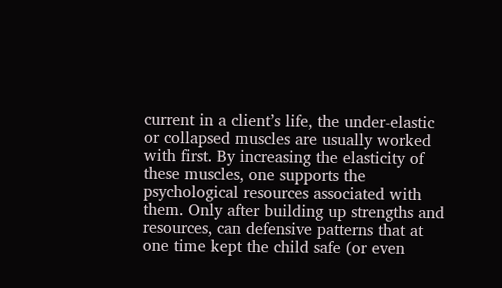current in a client’s life, the under-elastic or collapsed muscles are usually worked with first. By increasing the elasticity of these muscles, one supports the psychological resources associated with them. Only after building up strengths and resources, can defensive patterns that at one time kept the child safe (or even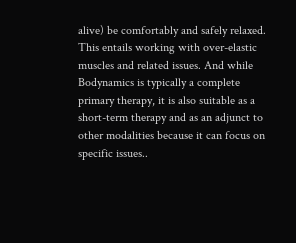alive) be comfortably and safely relaxed. This entails working with over-elastic muscles and related issues. And while Bodynamics is typically a complete primary therapy, it is also suitable as a short-term therapy and as an adjunct to other modalities because it can focus on specific issues..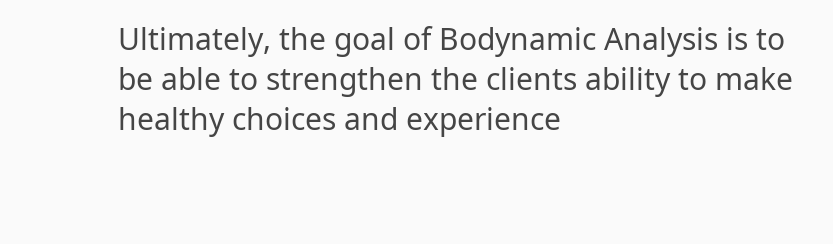Ultimately, the goal of Bodynamic Analysis is to be able to strengthen the clients ability to make healthy choices and experience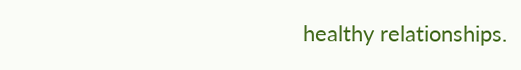healthy relationships.